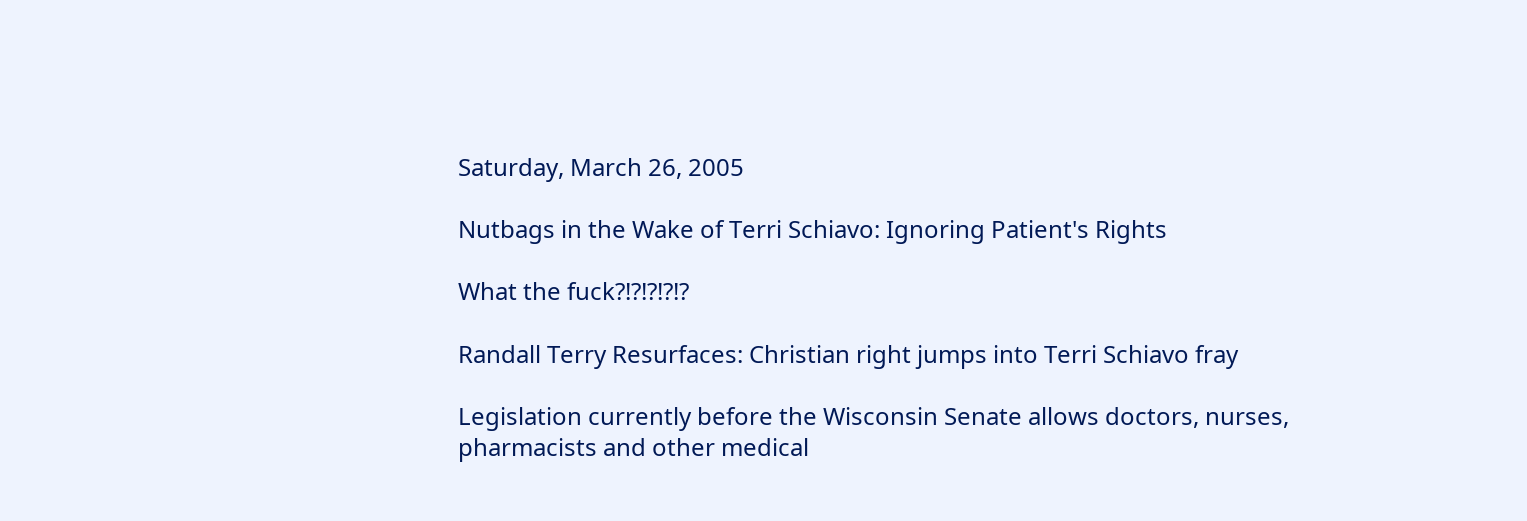Saturday, March 26, 2005

Nutbags in the Wake of Terri Schiavo: Ignoring Patient's Rights

What the fuck?!?!?!?!?

Randall Terry Resurfaces: Christian right jumps into Terri Schiavo fray

Legislation currently before the Wisconsin Senate allows doctors, nurses, pharmacists and other medical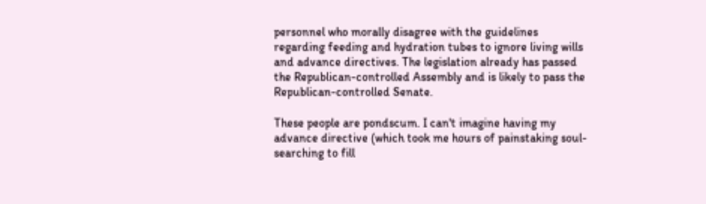personnel who morally disagree with the guidelines regarding feeding and hydration tubes to ignore living wills and advance directives. The legislation already has passed the Republican-controlled Assembly and is likely to pass the Republican-controlled Senate.

These people are pondscum. I can't imagine having my advance directive (which took me hours of painstaking soul-searching to fill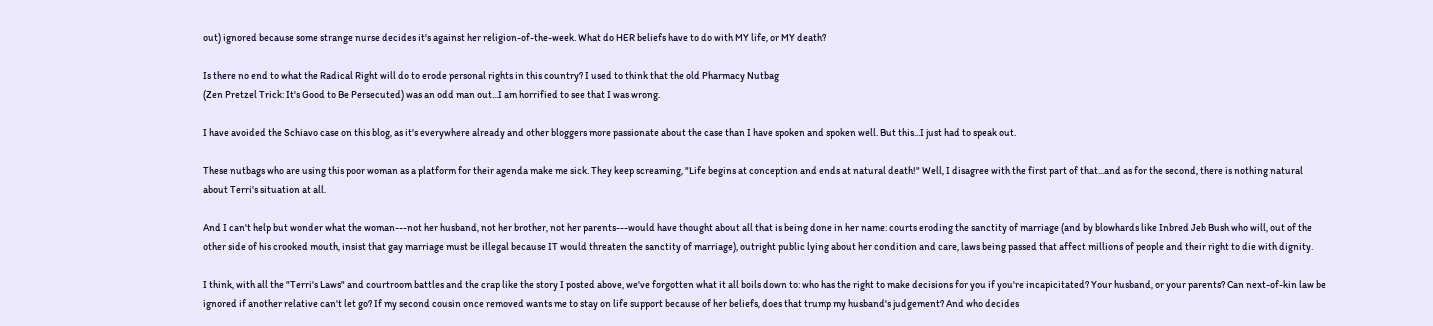out) ignored because some strange nurse decides it's against her religion-of-the-week. What do HER beliefs have to do with MY life, or MY death?

Is there no end to what the Radical Right will do to erode personal rights in this country? I used to think that the old Pharmacy Nutbag
(Zen Pretzel Trick: It's Good to Be Persecuted) was an odd man out...I am horrified to see that I was wrong.

I have avoided the Schiavo case on this blog, as it's everywhere already and other bloggers more passionate about the case than I have spoken and spoken well. But this...I just had to speak out.

These nutbags who are using this poor woman as a platform for their agenda make me sick. They keep screaming, "Life begins at conception and ends at natural death!" Well, I disagree with the first part of that...and as for the second, there is nothing natural about Terri's situation at all.

And I can't help but wonder what the woman---not her husband, not her brother, not her parents---would have thought about all that is being done in her name: courts eroding the sanctity of marriage (and by blowhards like Inbred Jeb Bush who will, out of the other side of his crooked mouth, insist that gay marriage must be illegal because IT would threaten the sanctity of marriage), outright public lying about her condition and care, laws being passed that affect millions of people and their right to die with dignity.

I think, with all the "Terri's Laws" and courtroom battles and the crap like the story I posted above, we've forgotten what it all boils down to: who has the right to make decisions for you if you're incapicitated? Your husband, or your parents? Can next-of-kin law be ignored if another relative can't let go? If my second cousin once removed wants me to stay on life support because of her beliefs, does that trump my husband's judgement? And who decides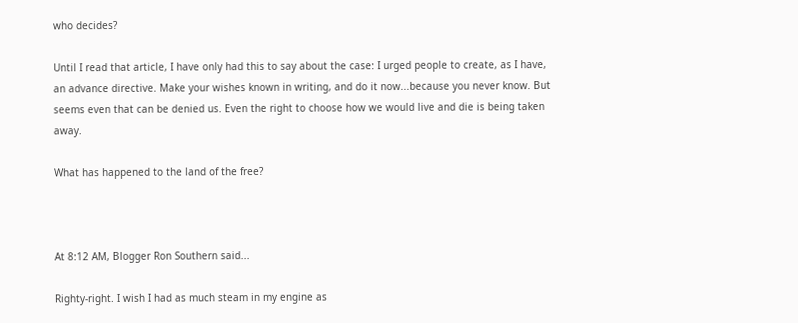who decides?

Until I read that article, I have only had this to say about the case: I urged people to create, as I have, an advance directive. Make your wishes known in writing, and do it now...because you never know. But seems even that can be denied us. Even the right to choose how we would live and die is being taken away.

What has happened to the land of the free?



At 8:12 AM, Blogger Ron Southern said...

Righty-right. I wish I had as much steam in my engine as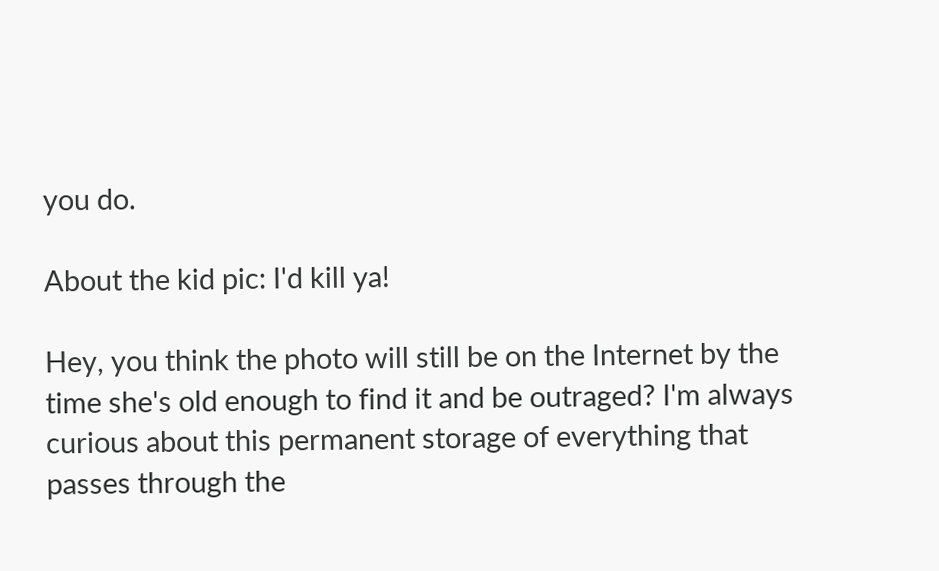you do.

About the kid pic: I'd kill ya!

Hey, you think the photo will still be on the Internet by the time she's old enough to find it and be outraged? I'm always curious about this permanent storage of everything that passes through the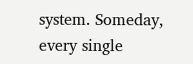system. Someday, every single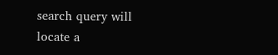search query will locate a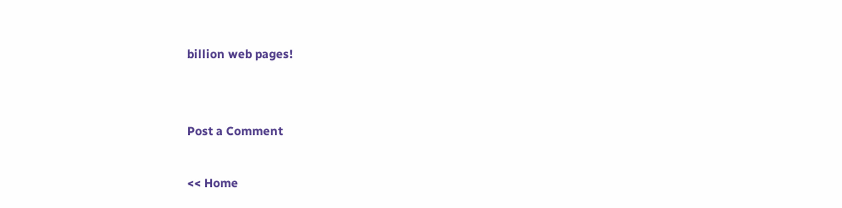billion web pages!


Post a Comment

<< Home